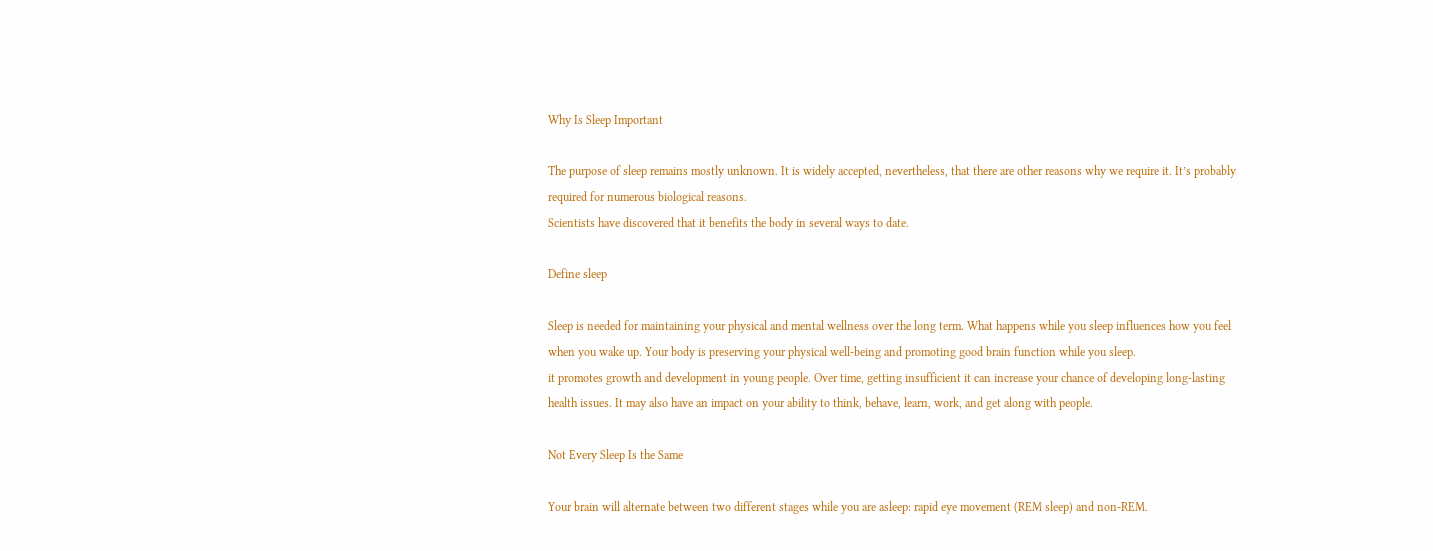Why Is Sleep Important

The purpose of sleep remains mostly unknown. It is widely accepted, nevertheless, that there are other reasons why we require it. It’s probably required for numerous biological reasons.
Scientists have discovered that it benefits the body in several ways to date.

Define sleep

Sleep is needed for maintaining your physical and mental wellness over the long term. What happens while you sleep influences how you feel when you wake up. Your body is preserving your physical well-being and promoting good brain function while you sleep.
it promotes growth and development in young people. Over time, getting insufficient it can increase your chance of developing long-lasting health issues. It may also have an impact on your ability to think, behave, learn, work, and get along with people.

Not Every Sleep Is the Same

Your brain will alternate between two different stages while you are asleep: rapid eye movement (REM sleep) and non-REM.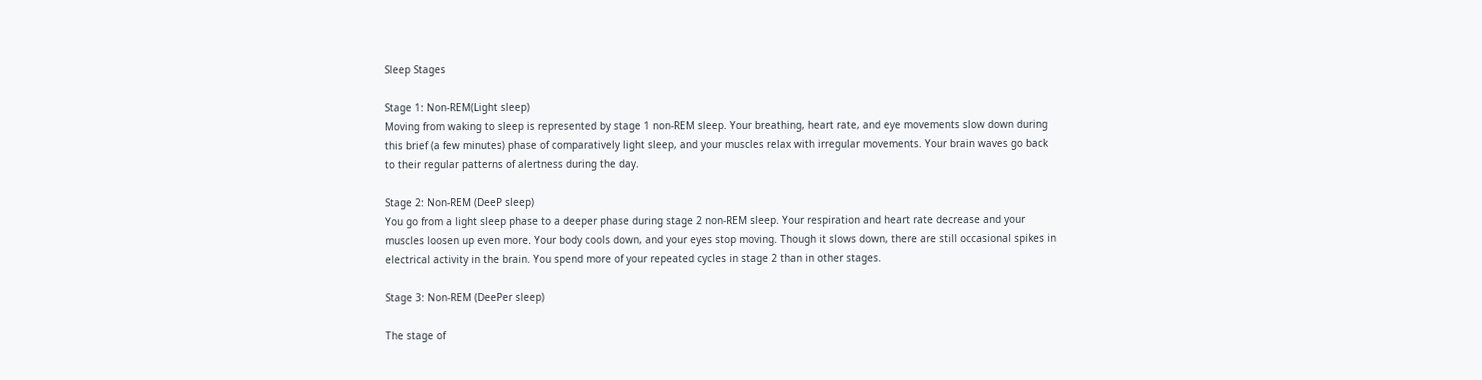Sleep Stages

Stage 1: Non-REM(Light sleep)
Moving from waking to sleep is represented by stage 1 non-REM sleep. Your breathing, heart rate, and eye movements slow down during this brief (a few minutes) phase of comparatively light sleep, and your muscles relax with irregular movements. Your brain waves go back to their regular patterns of alertness during the day.

Stage 2: Non-REM (DeeP sleep)
You go from a light sleep phase to a deeper phase during stage 2 non-REM sleep. Your respiration and heart rate decrease and your muscles loosen up even more. Your body cools down, and your eyes stop moving. Though it slows down, there are still occasional spikes in electrical activity in the brain. You spend more of your repeated cycles in stage 2 than in other stages.

Stage 3: Non-REM (DeePer sleep)

The stage of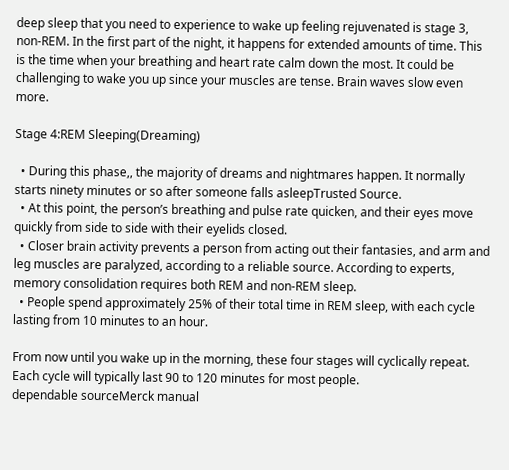deep sleep that you need to experience to wake up feeling rejuvenated is stage 3, non-REM. In the first part of the night, it happens for extended amounts of time. This is the time when your breathing and heart rate calm down the most. It could be challenging to wake you up since your muscles are tense. Brain waves slow even more.

Stage 4:REM Sleeping(Dreaming)

  • During this phase,, the majority of dreams and nightmares happen. It normally starts ninety minutes or so after someone falls asleepTrusted Source.
  • At this point, the person’s breathing and pulse rate quicken, and their eyes move quickly from side to side with their eyelids closed.
  • Closer brain activity prevents a person from acting out their fantasies, and arm and leg muscles are paralyzed, according to a reliable source. According to experts, memory consolidation requires both REM and non-REM sleep.
  • People spend approximately 25% of their total time in REM sleep, with each cycle lasting from 10 minutes to an hour.

From now until you wake up in the morning, these four stages will cyclically repeat. Each cycle will typically last 90 to 120 minutes for most people.
dependable sourceMerck manual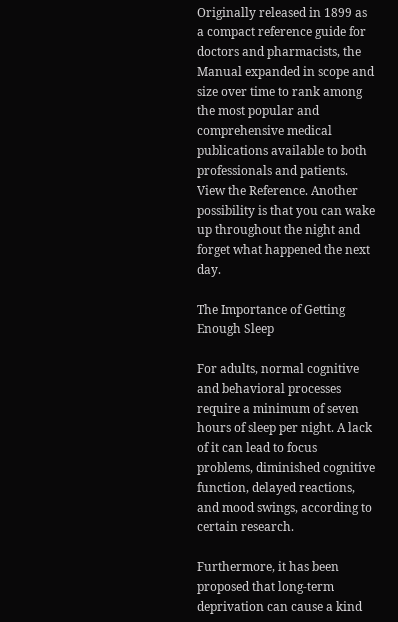Originally released in 1899 as a compact reference guide for doctors and pharmacists, the Manual expanded in scope and size over time to rank among the most popular and comprehensive medical publications available to both professionals and patients.
View the Reference. Another possibility is that you can wake up throughout the night and forget what happened the next day.

The Importance of Getting Enough Sleep

For adults, normal cognitive and behavioral processes require a minimum of seven hours of sleep per night. A lack of it can lead to focus problems, diminished cognitive function, delayed reactions, and mood swings, according to certain research.

Furthermore, it has been proposed that long-term deprivation can cause a kind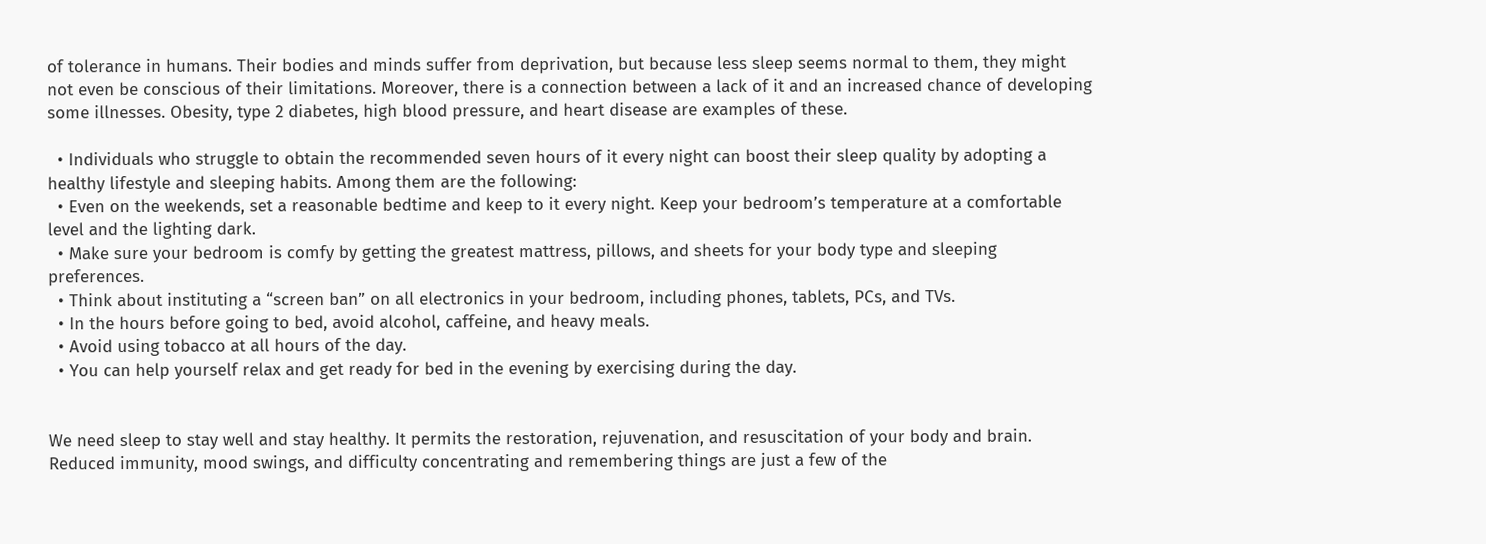of tolerance in humans. Their bodies and minds suffer from deprivation, but because less sleep seems normal to them, they might not even be conscious of their limitations. Moreover, there is a connection between a lack of it and an increased chance of developing some illnesses. Obesity, type 2 diabetes, high blood pressure, and heart disease are examples of these.

  • Individuals who struggle to obtain the recommended seven hours of it every night can boost their sleep quality by adopting a healthy lifestyle and sleeping habits. Among them are the following:
  • Even on the weekends, set a reasonable bedtime and keep to it every night. Keep your bedroom’s temperature at a comfortable level and the lighting dark.
  • Make sure your bedroom is comfy by getting the greatest mattress, pillows, and sheets for your body type and sleeping preferences.
  • Think about instituting a “screen ban” on all electronics in your bedroom, including phones, tablets, PCs, and TVs.
  • In the hours before going to bed, avoid alcohol, caffeine, and heavy meals.
  • Avoid using tobacco at all hours of the day.
  • You can help yourself relax and get ready for bed in the evening by exercising during the day.


We need sleep to stay well and stay healthy. It permits the restoration, rejuvenation, and resuscitation of your body and brain.
Reduced immunity, mood swings, and difficulty concentrating and remembering things are just a few of the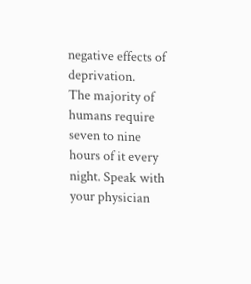negative effects of deprivation.
The majority of humans require seven to nine hours of it every night. Speak with your physician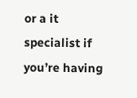or a it specialist if you’re having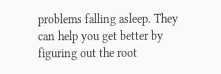problems falling asleep. They can help you get better by figuring out the root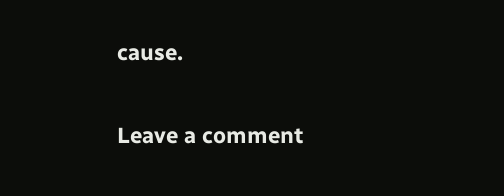cause.

Leave a comment